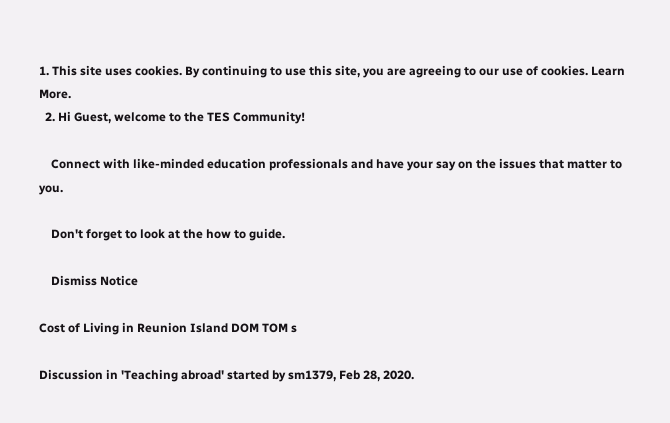1. This site uses cookies. By continuing to use this site, you are agreeing to our use of cookies. Learn More.
  2. Hi Guest, welcome to the TES Community!

    Connect with like-minded education professionals and have your say on the issues that matter to you.

    Don't forget to look at the how to guide.

    Dismiss Notice

Cost of Living in Reunion Island DOM TOM s

Discussion in 'Teaching abroad' started by sm1379, Feb 28, 2020.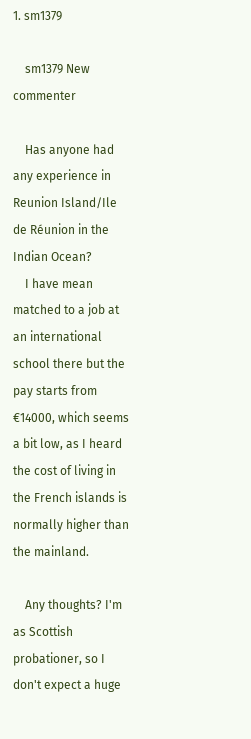1. sm1379

    sm1379 New commenter

    Has anyone had any experience in Reunion Island/Ile de Réunion in the Indian Ocean?
    I have mean matched to a job at an international school there but the pay starts from €14000, which seems a bit low, as I heard the cost of living in the French islands is normally higher than the mainland.

    Any thoughts? I'm as Scottish probationer, so I don't expect a huge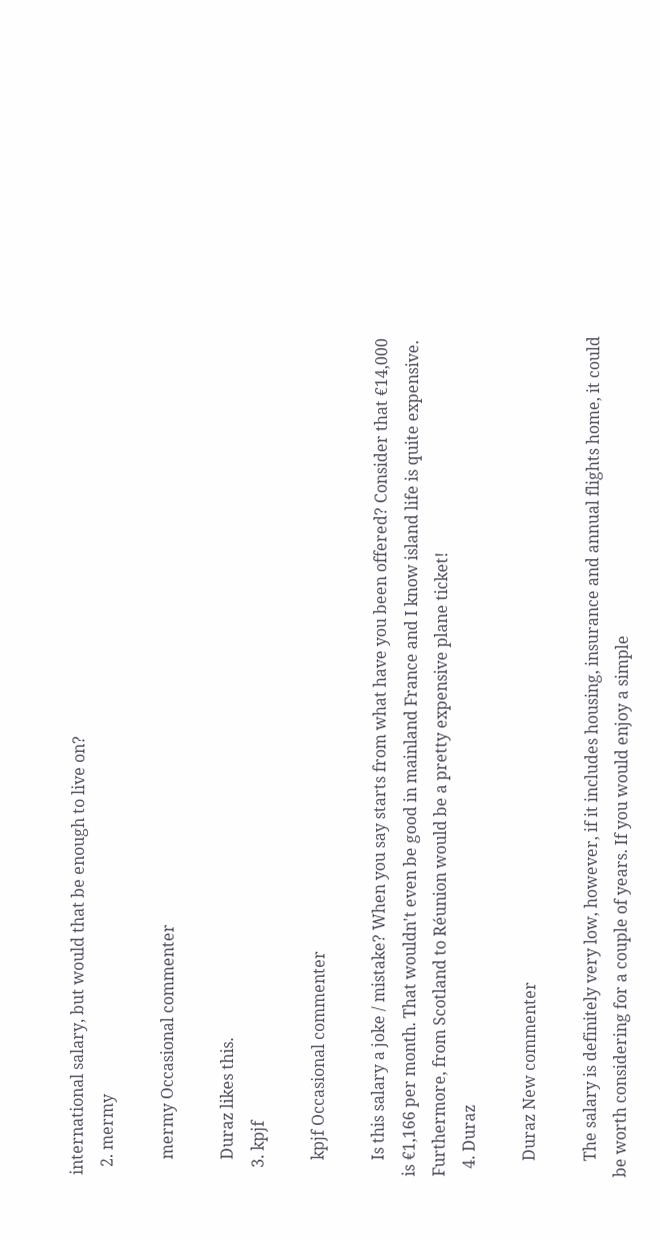international salary, but would that be enough to live on?
  2. mermy

    mermy Occasional commenter

    Duraz likes this.
  3. kpjf

    kpjf Occasional commenter

    Is this salary a joke / mistake? When you say starts from what have you been offered? Consider that €14,000 is €1,166 per month. That wouldn't even be good in mainland France and I know island life is quite expensive. Furthermore, from Scotland to Réunion would be a pretty expensive plane ticket!
  4. Duraz

    Duraz New commenter

    The salary is definitely very low, however, if it includes housing, insurance and annual flights home, it could be worth considering for a couple of years. If you would enjoy a simple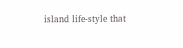island life-style that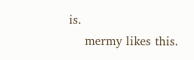is.
    mermy likes this.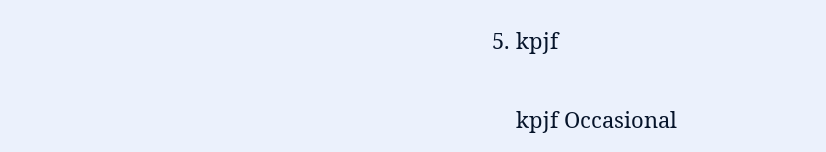5. kpjf

    kpjf Occasional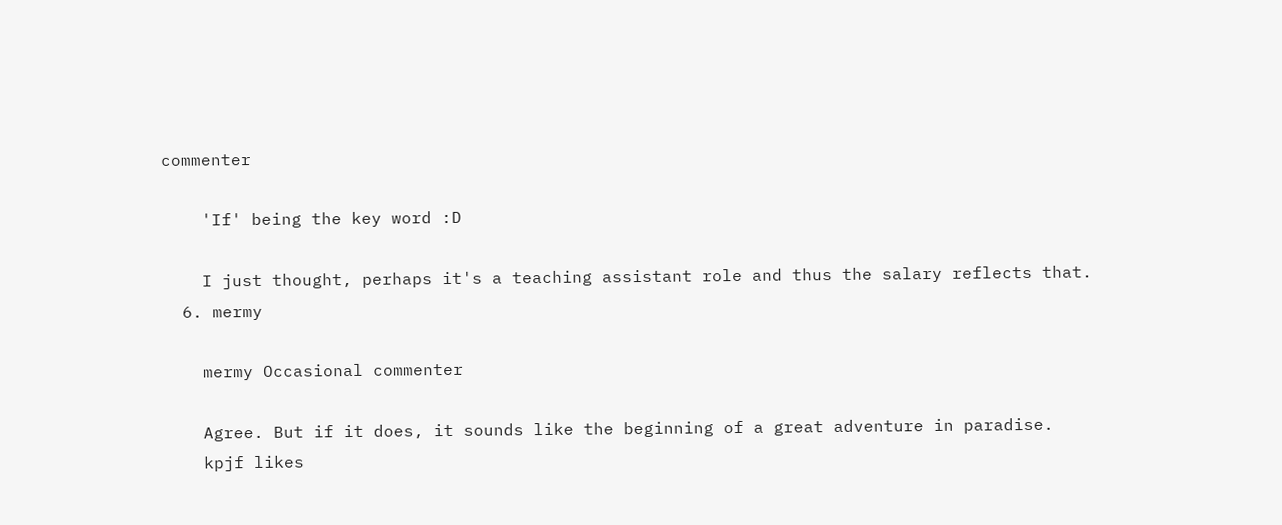commenter

    'If' being the key word :D

    I just thought, perhaps it's a teaching assistant role and thus the salary reflects that.
  6. mermy

    mermy Occasional commenter

    Agree. But if it does, it sounds like the beginning of a great adventure in paradise.
    kpjf likes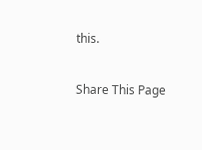this.

Share This Page